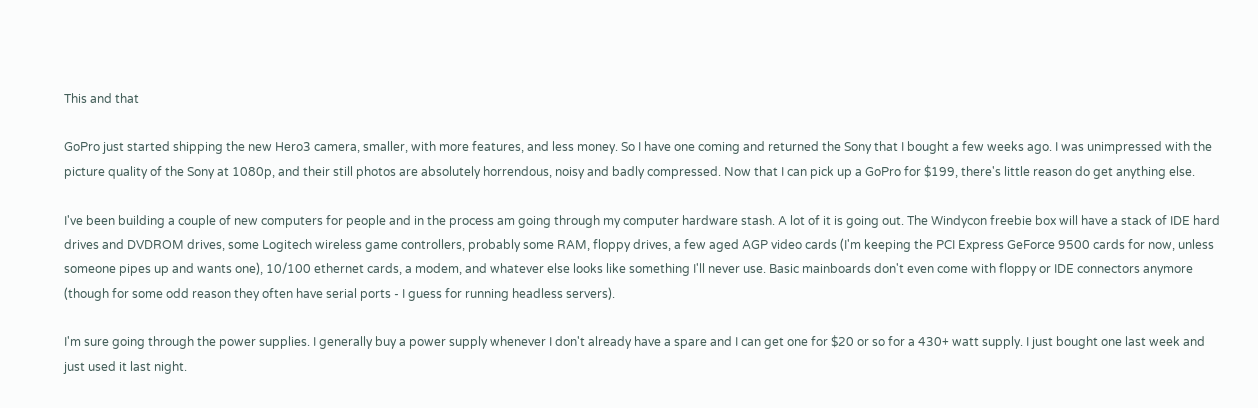This and that

GoPro just started shipping the new Hero3 camera, smaller, with more features, and less money. So I have one coming and returned the Sony that I bought a few weeks ago. I was unimpressed with the picture quality of the Sony at 1080p, and their still photos are absolutely horrendous, noisy and badly compressed. Now that I can pick up a GoPro for $199, there's little reason do get anything else.

I've been building a couple of new computers for people and in the process am going through my computer hardware stash. A lot of it is going out. The Windycon freebie box will have a stack of IDE hard drives and DVDROM drives, some Logitech wireless game controllers, probably some RAM, floppy drives, a few aged AGP video cards (I'm keeping the PCI Express GeForce 9500 cards for now, unless someone pipes up and wants one), 10/100 ethernet cards, a modem, and whatever else looks like something I'll never use. Basic mainboards don't even come with floppy or IDE connectors anymore (though for some odd reason they often have serial ports - I guess for running headless servers).

I'm sure going through the power supplies. I generally buy a power supply whenever I don't already have a spare and I can get one for $20 or so for a 430+ watt supply. I just bought one last week and just used it last night.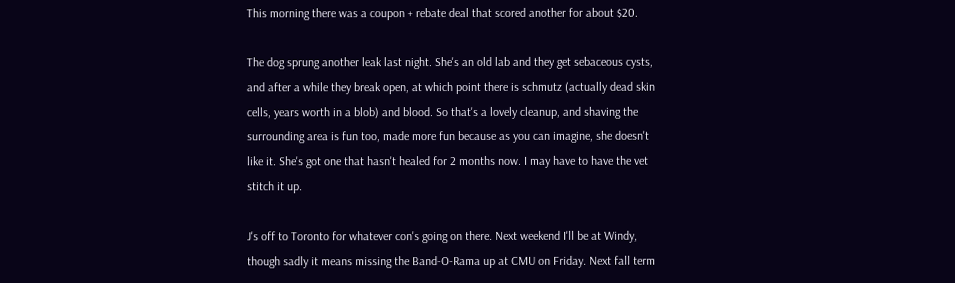This morning there was a coupon + rebate deal that scored another for about $20.

The dog sprung another leak last night. She's an old lab and they get sebaceous cysts, and after a while they break open, at which point there is schmutz (actually dead skin cells, years worth in a blob) and blood. So that's a lovely cleanup, and shaving the surrounding area is fun too, made more fun because as you can imagine, she doesn't like it. She's got one that hasn't healed for 2 months now. I may have to have the vet stitch it up.

J's off to Toronto for whatever con's going on there. Next weekend I'll be at Windy, though sadly it means missing the Band-O-Rama up at CMU on Friday. Next fall term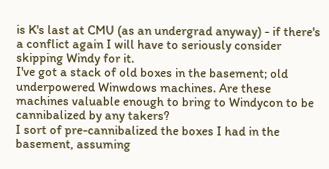is K's last at CMU (as an undergrad anyway) - if there's a conflict again I will have to seriously consider skipping Windy for it.
I've got a stack of old boxes in the basement; old underpowered Winwdows machines. Are these machines valuable enough to bring to Windycon to be cannibalized by any takers?
I sort of pre-cannibalized the boxes I had in the basement, assuming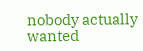nobody actually wanted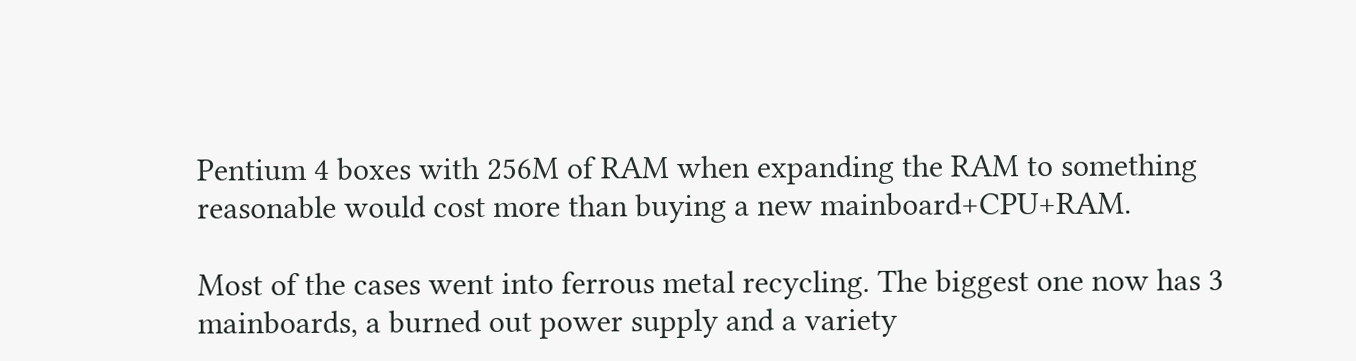Pentium 4 boxes with 256M of RAM when expanding the RAM to something reasonable would cost more than buying a new mainboard+CPU+RAM.

Most of the cases went into ferrous metal recycling. The biggest one now has 3 mainboards, a burned out power supply and a variety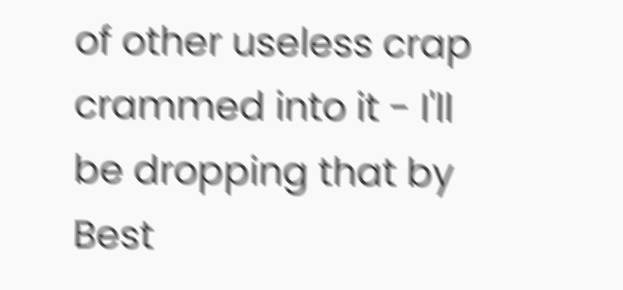of other useless crap crammed into it - I'll be dropping that by Best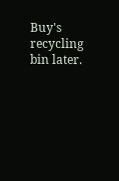Buy's recycling bin later.